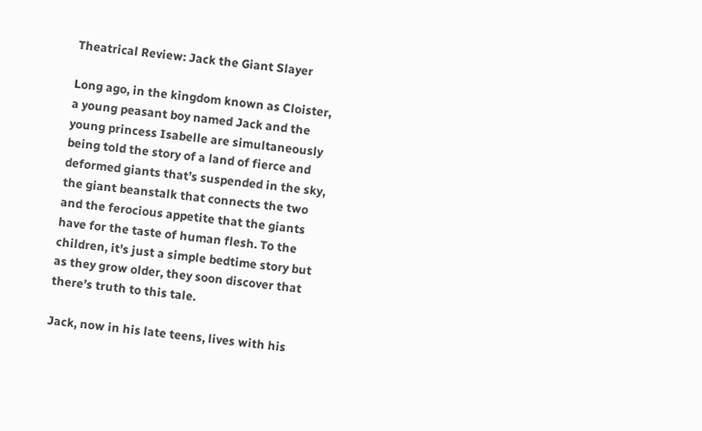Theatrical Review: Jack the Giant Slayer

Long ago, in the kingdom known as Cloister, a young peasant boy named Jack and the young princess Isabelle are simultaneously being told the story of a land of fierce and deformed giants that’s suspended in the sky, the giant beanstalk that connects the two and the ferocious appetite that the giants have for the taste of human flesh. To the children, it’s just a simple bedtime story but as they grow older, they soon discover that there’s truth to this tale.

Jack, now in his late teens, lives with his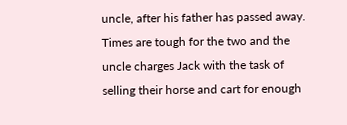uncle, after his father has passed away. Times are tough for the two and the uncle charges Jack with the task of selling their horse and cart for enough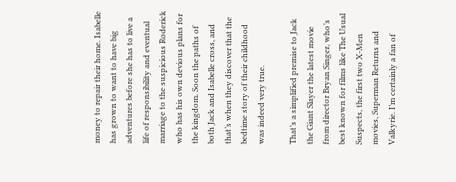money to repair their home. Isabelle has grown to want to have big adventures before she has to live a life of responsibility and eventual marriage to the suspicious Roderick who has his own devious plans for the kingdom. Soon the paths of both Jack and Isabelle cross, and that’s when they discover that the bedtime story of their childhood was indeed very true.

That’s a simplified premise to Jack the Giant Slayer the latest movie from director Bryan Singer, who’s best known for films like The Usual Suspects, the first two X-Men movies, Superman Returns and Valkyrie. I’m certainly a fan of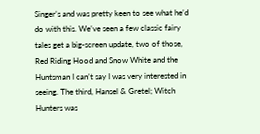Singer’s and was pretty keen to see what he’d do with this. We’ve seen a few classic fairy tales get a big-screen update, two of those, Red Riding Hood and Snow White and the Huntsman I can’t say I was very interested in seeing. The third, Hansel & Gretel; Witch Hunters was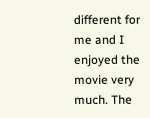different for me and I enjoyed the movie very much. The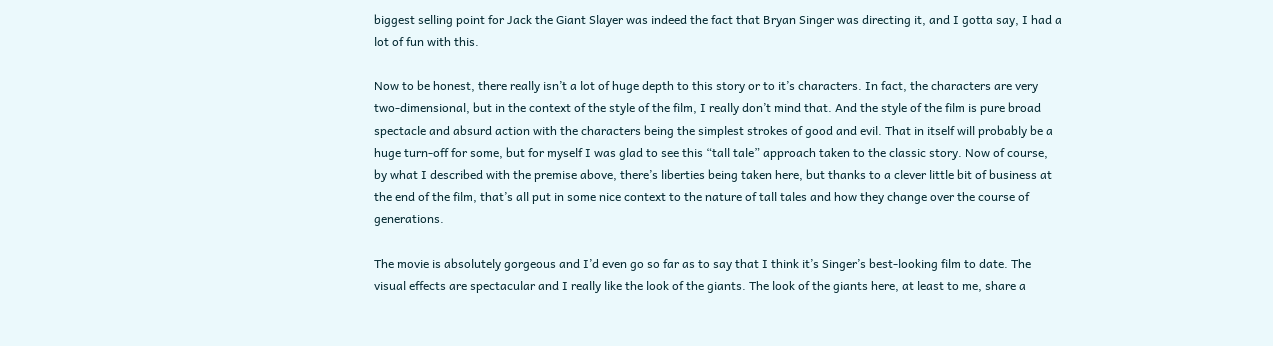biggest selling point for Jack the Giant Slayer was indeed the fact that Bryan Singer was directing it, and I gotta say, I had a lot of fun with this.

Now to be honest, there really isn’t a lot of huge depth to this story or to it’s characters. In fact, the characters are very two-dimensional, but in the context of the style of the film, I really don’t mind that. And the style of the film is pure broad spectacle and absurd action with the characters being the simplest strokes of good and evil. That in itself will probably be a huge turn-off for some, but for myself I was glad to see this “tall tale” approach taken to the classic story. Now of course, by what I described with the premise above, there’s liberties being taken here, but thanks to a clever little bit of business at the end of the film, that’s all put in some nice context to the nature of tall tales and how they change over the course of generations.

The movie is absolutely gorgeous and I’d even go so far as to say that I think it’s Singer’s best-looking film to date. The visual effects are spectacular and I really like the look of the giants. The look of the giants here, at least to me, share a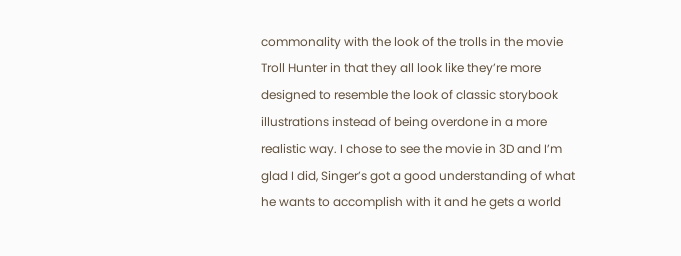commonality with the look of the trolls in the movie Troll Hunter in that they all look like they’re more designed to resemble the look of classic storybook illustrations instead of being overdone in a more realistic way. I chose to see the movie in 3D and I’m glad I did, Singer’s got a good understanding of what he wants to accomplish with it and he gets a world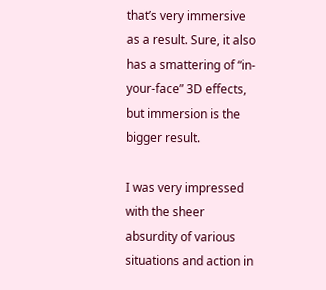that’s very immersive as a result. Sure, it also has a smattering of “in-your-face” 3D effects, but immersion is the bigger result.

I was very impressed with the sheer absurdity of various situations and action in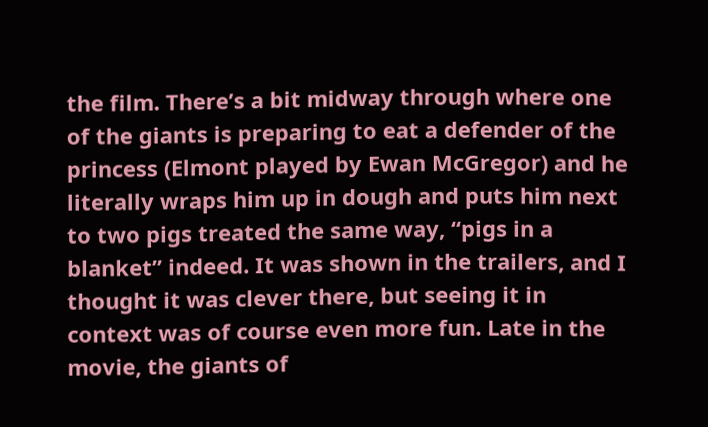the film. There’s a bit midway through where one of the giants is preparing to eat a defender of the princess (Elmont played by Ewan McGregor) and he literally wraps him up in dough and puts him next to two pigs treated the same way, “pigs in a blanket” indeed. It was shown in the trailers, and I thought it was clever there, but seeing it in context was of course even more fun. Late in the movie, the giants of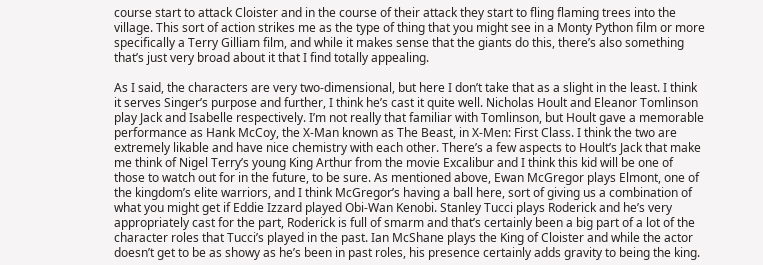course start to attack Cloister and in the course of their attack they start to fling flaming trees into the village. This sort of action strikes me as the type of thing that you might see in a Monty Python film or more specifically a Terry Gilliam film, and while it makes sense that the giants do this, there’s also something that’s just very broad about it that I find totally appealing.

As I said, the characters are very two-dimensional, but here I don’t take that as a slight in the least. I think it serves Singer’s purpose and further, I think he’s cast it quite well. Nicholas Hoult and Eleanor Tomlinson play Jack and Isabelle respectively. I’m not really that familiar with Tomlinson, but Hoult gave a memorable performance as Hank McCoy, the X-Man known as The Beast, in X-Men: First Class. I think the two are extremely likable and have nice chemistry with each other. There’s a few aspects to Hoult’s Jack that make me think of Nigel Terry’s young King Arthur from the movie Excalibur and I think this kid will be one of those to watch out for in the future, to be sure. As mentioned above, Ewan McGregor plays Elmont, one of the kingdom’s elite warriors, and I think McGregor’s having a ball here, sort of giving us a combination of what you might get if Eddie Izzard played Obi-Wan Kenobi. Stanley Tucci plays Roderick and he’s very appropriately cast for the part, Roderick is full of smarm and that’s certainly been a big part of a lot of the character roles that Tucci’s played in the past. Ian McShane plays the King of Cloister and while the actor doesn’t get to be as showy as he’s been in past roles, his presence certainly adds gravity to being the king.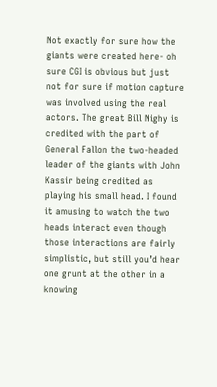Not exactly for sure how the giants were created here- oh sure CGI is obvious but just not for sure if motion capture was involved using the real actors. The great Bill Nighy is credited with the part of General Fallon the two-headed leader of the giants with John Kassir being credited as playing his small head. I found it amusing to watch the two heads interact even though those interactions are fairly simplistic, but still you’d hear one grunt at the other in a knowing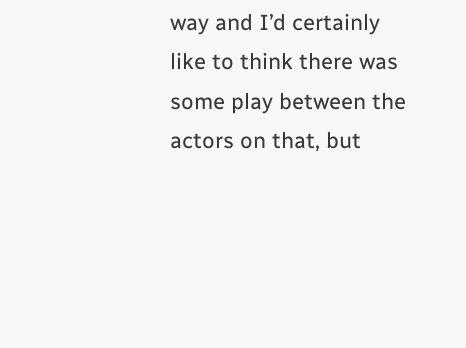way and I’d certainly like to think there was some play between the actors on that, but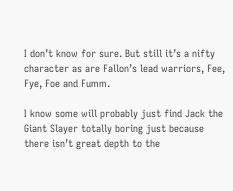I don’t know for sure. But still it’s a nifty character as are Fallon’s lead warriors, Fee, Fye, Foe and Fumm.

I know some will probably just find Jack the Giant Slayer totally boring just because there isn’t great depth to the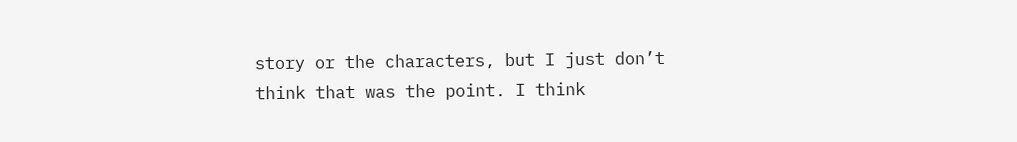story or the characters, but I just don’t think that was the point. I think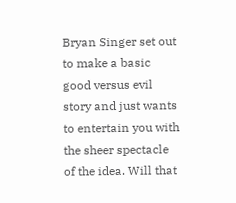Bryan Singer set out to make a basic good versus evil story and just wants to entertain you with the sheer spectacle of the idea. Will that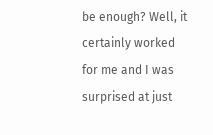be enough? Well, it certainly worked for me and I was surprised at just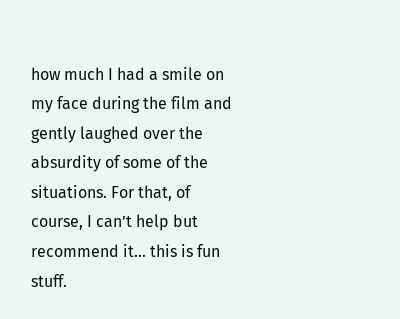how much I had a smile on my face during the film and gently laughed over the absurdity of some of the situations. For that, of course, I can’t help but recommend it… this is fun stuff.